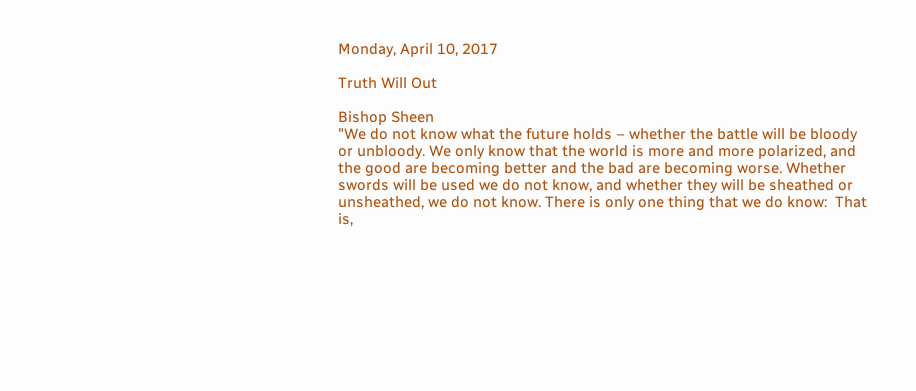Monday, April 10, 2017

Truth Will Out

Bishop Sheen
"We do not know what the future holds – whether the battle will be bloody or unbloody. We only know that the world is more and more polarized, and the good are becoming better and the bad are becoming worse. Whether swords will be used we do not know, and whether they will be sheathed or unsheathed, we do not know. There is only one thing that we do know:  That is,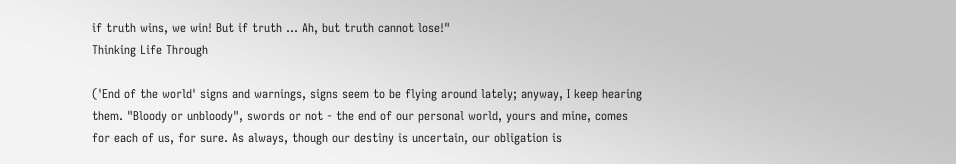if truth wins, we win! But if truth ... Ah, but truth cannot lose!"
Thinking Life Through

('End of the world' signs and warnings, signs seem to be flying around lately; anyway, I keep hearing them. "Bloody or unbloody", swords or not - the end of our personal world, yours and mine, comes for each of us, for sure. As always, though our destiny is uncertain, our obligation is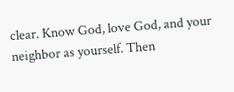clear. Know God, love God, and your neighbor as yourself. Then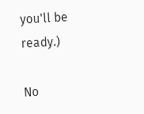you'll be ready.)

No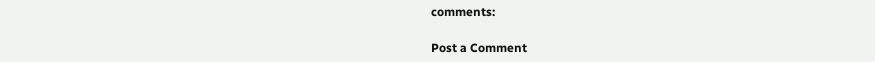comments:

Post a Comment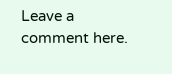Leave a comment here.